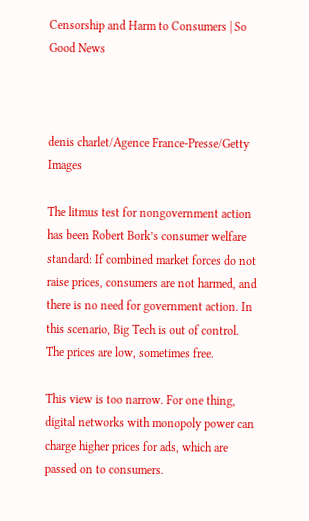Censorship and Harm to Consumers | So Good News



denis charlet/Agence France-Presse/Getty Images

The litmus test for nongovernment action has been Robert Bork’s consumer welfare standard: If combined market forces do not raise prices, consumers are not harmed, and there is no need for government action. In this scenario, Big Tech is out of control. The prices are low, sometimes free.

This view is too narrow. For one thing, digital networks with monopoly power can charge higher prices for ads, which are passed on to consumers.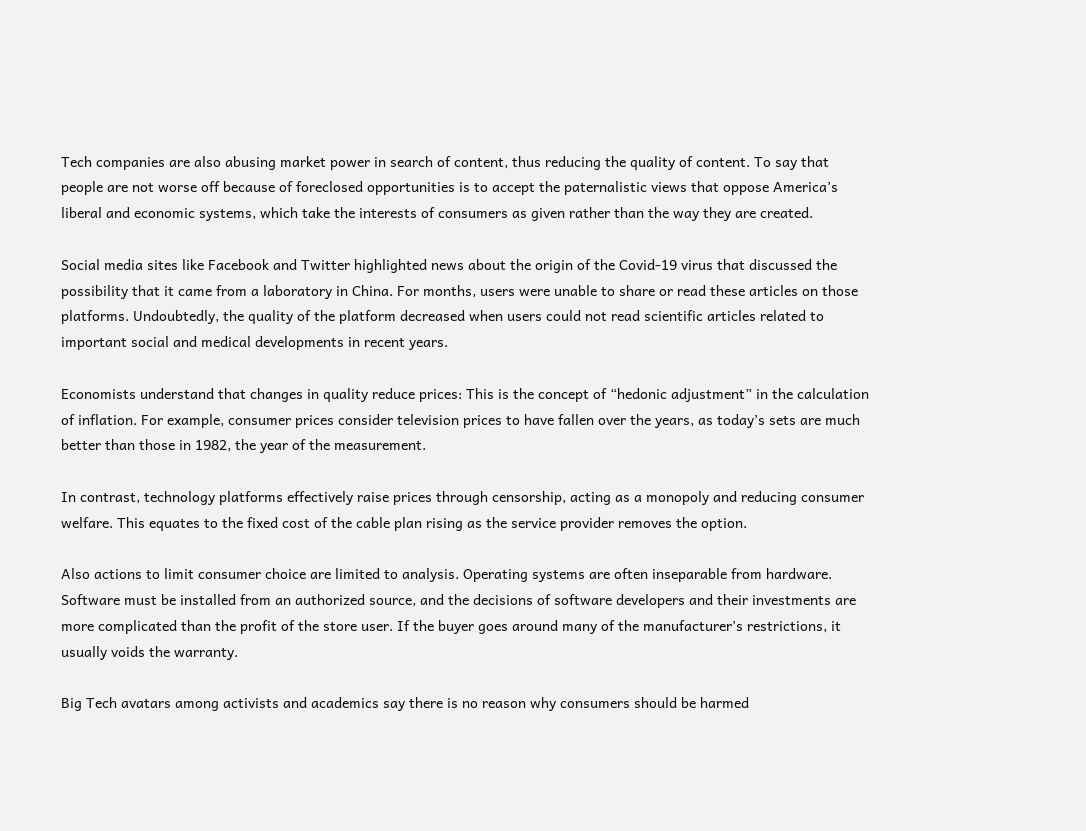Tech companies are also abusing market power in search of content, thus reducing the quality of content. To say that people are not worse off because of foreclosed opportunities is to accept the paternalistic views that oppose America’s liberal and economic systems, which take the interests of consumers as given rather than the way they are created.

Social media sites like Facebook and Twitter highlighted news about the origin of the Covid-19 virus that discussed the possibility that it came from a laboratory in China. For months, users were unable to share or read these articles on those platforms. Undoubtedly, the quality of the platform decreased when users could not read scientific articles related to important social and medical developments in recent years.

Economists understand that changes in quality reduce prices: This is the concept of “hedonic adjustment” in the calculation of inflation. For example, consumer prices consider television prices to have fallen over the years, as today’s sets are much better than those in 1982, the year of the measurement.

In contrast, technology platforms effectively raise prices through censorship, acting as a monopoly and reducing consumer welfare. This equates to the fixed cost of the cable plan rising as the service provider removes the option.

Also actions to limit consumer choice are limited to analysis. Operating systems are often inseparable from hardware. Software must be installed from an authorized source, and the decisions of software developers and their investments are more complicated than the profit of the store user. If the buyer goes around many of the manufacturer’s restrictions, it usually voids the warranty.

Big Tech avatars among activists and academics say there is no reason why consumers should be harmed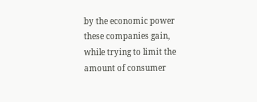by the economic power these companies gain, while trying to limit the amount of consumer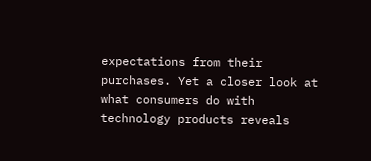expectations from their purchases. Yet a closer look at what consumers do with technology products reveals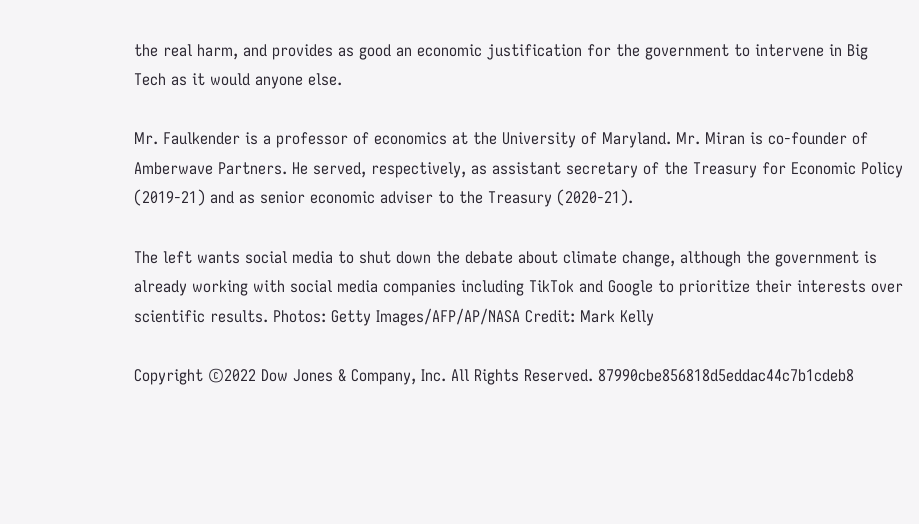the real harm, and provides as good an economic justification for the government to intervene in Big Tech as it would anyone else.

Mr. Faulkender is a professor of economics at the University of Maryland. Mr. Miran is co-founder of Amberwave Partners. He served, respectively, as assistant secretary of the Treasury for Economic Policy (2019-21) and as senior economic adviser to the Treasury (2020-21).

The left wants social media to shut down the debate about climate change, although the government is already working with social media companies including TikTok and Google to prioritize their interests over scientific results. Photos: Getty Images/AFP/AP/NASA Credit: Mark Kelly

Copyright ©2022 Dow Jones & Company, Inc. All Rights Reserved. 87990cbe856818d5eddac44c7b1cdeb8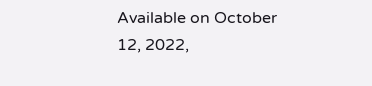Available on October 12, 2022,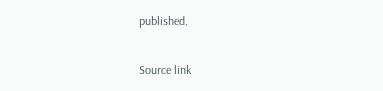published.


Source link